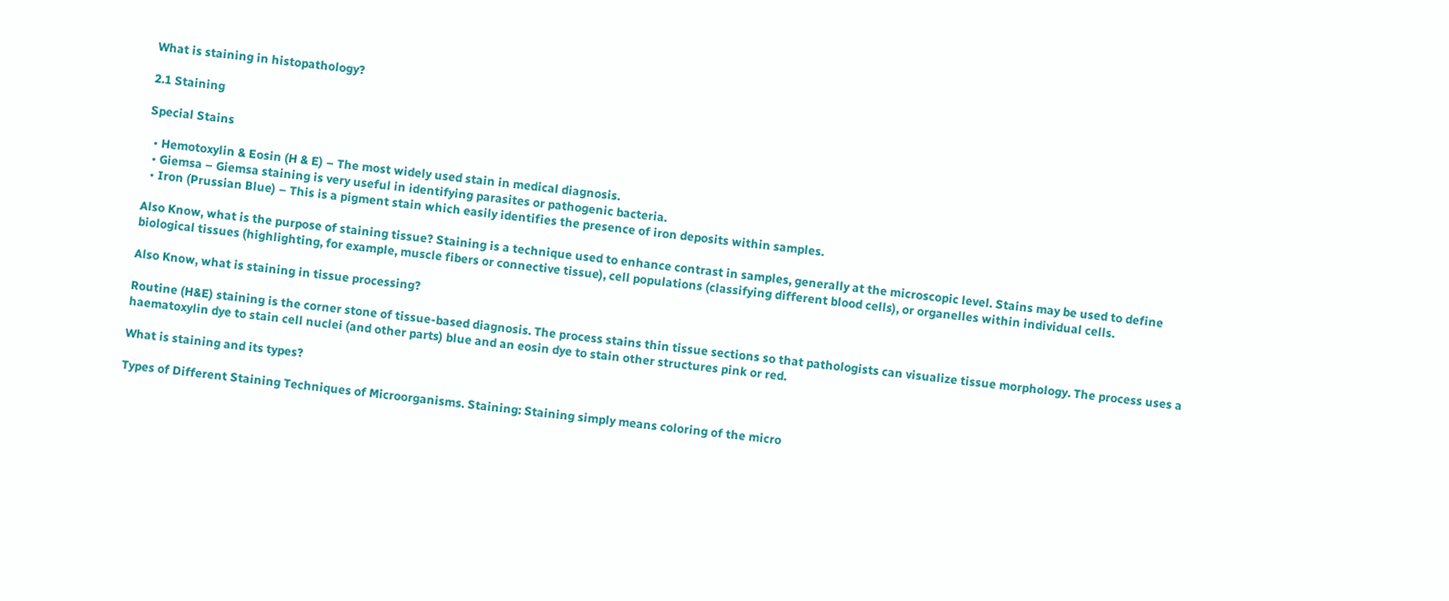What is staining in histopathology?

2.1 Staining

Special Stains

  • Hemotoxylin & Eosin (H & E) – The most widely used stain in medical diagnosis.
  • Giemsa – Giemsa staining is very useful in identifying parasites or pathogenic bacteria.
  • Iron (Prussian Blue) – This is a pigment stain which easily identifies the presence of iron deposits within samples.

Also Know, what is the purpose of staining tissue? Staining is a technique used to enhance contrast in samples, generally at the microscopic level. Stains may be used to define biological tissues (highlighting, for example, muscle fibers or connective tissue), cell populations (classifying different blood cells), or organelles within individual cells.

Also Know, what is staining in tissue processing?

Routine (H&E) staining is the corner stone of tissue-based diagnosis. The process stains thin tissue sections so that pathologists can visualize tissue morphology. The process uses a haematoxylin dye to stain cell nuclei (and other parts) blue and an eosin dye to stain other structures pink or red.

What is staining and its types?

Types of Different Staining Techniques of Microorganisms. Staining: Staining simply means coloring of the micro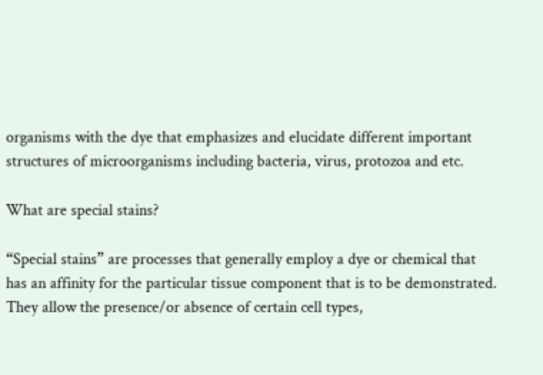organisms with the dye that emphasizes and elucidate different important structures of microorganisms including bacteria, virus, protozoa and etc.

What are special stains?

“Special stains” are processes that generally employ a dye or chemical that has an affinity for the particular tissue component that is to be demonstrated. They allow the presence/or absence of certain cell types,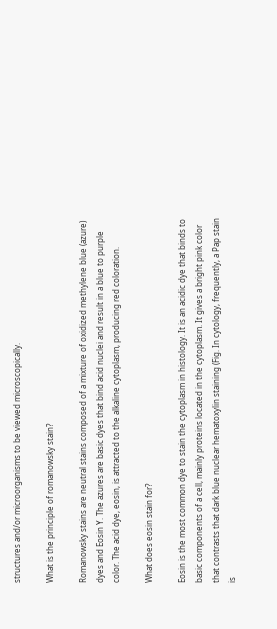structures and/or microorganisms to be viewed microscopically.

What is the principle of romanowsky stain?

Romanowsky stains are neutral stains composed of a mixture of oxidized methylene blue (azure) dyes and Eosin Y. The azures are basic dyes that bind acid nuclei and result in a blue to purple color. The acid dye, eosin, is attracted to the alkaline cytoplasm, producing red coloration.

What does eosin stain for?

Eosin is the most common dye to stain the cytoplasm in histology. It is an acidic dye that binds to basic components of a cell, mainly proteins located in the cytoplasm. It gives a bright pink color that contrasts that dark blue nuclear hematoxylin staining (Fig. In cytology, frequently, a Pap stain is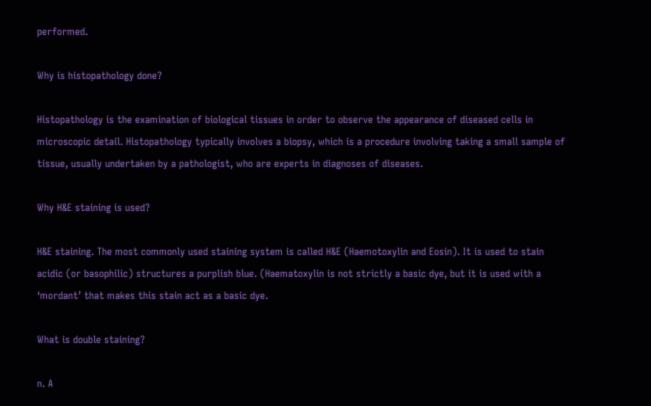performed.

Why is histopathology done?

Histopathology is the examination of biological tissues in order to observe the appearance of diseased cells in microscopic detail. Histopathology typically involves a biopsy, which is a procedure involving taking a small sample of tissue, usually undertaken by a pathologist, who are experts in diagnoses of diseases.

Why H&E staining is used?

H&E staining. The most commonly used staining system is called H&E (Haemotoxylin and Eosin). It is used to stain acidic (or basophilic) structures a purplish blue. (Haematoxylin is not strictly a basic dye, but it is used with a ‘mordant’ that makes this stain act as a basic dye.

What is double staining?

n. A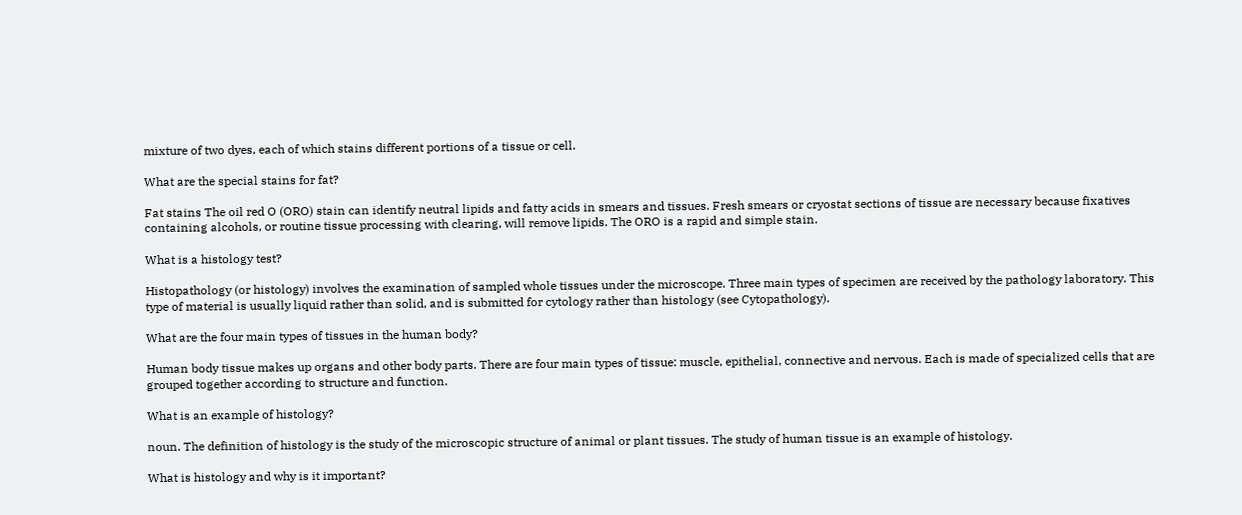mixture of two dyes, each of which stains different portions of a tissue or cell.

What are the special stains for fat?

Fat stains The oil red O (ORO) stain can identify neutral lipids and fatty acids in smears and tissues. Fresh smears or cryostat sections of tissue are necessary because fixatives containing alcohols, or routine tissue processing with clearing, will remove lipids. The ORO is a rapid and simple stain.

What is a histology test?

Histopathology (or histology) involves the examination of sampled whole tissues under the microscope. Three main types of specimen are received by the pathology laboratory. This type of material is usually liquid rather than solid, and is submitted for cytology rather than histology (see Cytopathology).

What are the four main types of tissues in the human body?

Human body tissue makes up organs and other body parts. There are four main types of tissue: muscle, epithelial, connective and nervous. Each is made of specialized cells that are grouped together according to structure and function.

What is an example of histology?

noun. The definition of histology is the study of the microscopic structure of animal or plant tissues. The study of human tissue is an example of histology.

What is histology and why is it important?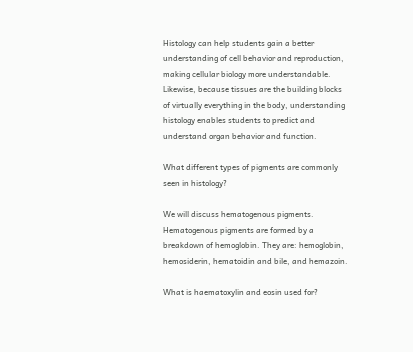Histology can help students gain a better understanding of cell behavior and reproduction, making cellular biology more understandable. Likewise, because tissues are the building blocks of virtually everything in the body, understanding histology enables students to predict and understand organ behavior and function.

What different types of pigments are commonly seen in histology?

We will discuss hematogenous pigments. Hematogenous pigments are formed by a breakdown of hemoglobin. They are: hemoglobin, hemosiderin, hematoidin and bile, and hemazoin.

What is haematoxylin and eosin used for?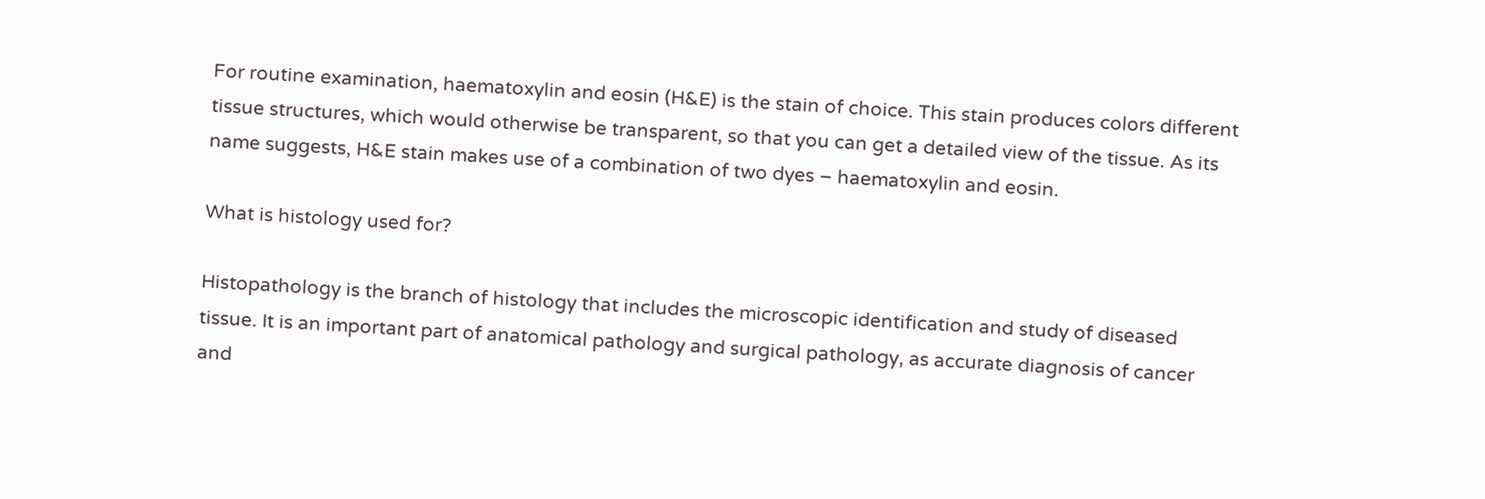For routine examination, haematoxylin and eosin (H&E) is the stain of choice. This stain produces colors different tissue structures, which would otherwise be transparent, so that you can get a detailed view of the tissue. As its name suggests, H&E stain makes use of a combination of two dyes – haematoxylin and eosin.

What is histology used for?

Histopathology is the branch of histology that includes the microscopic identification and study of diseased tissue. It is an important part of anatomical pathology and surgical pathology, as accurate diagnosis of cancer and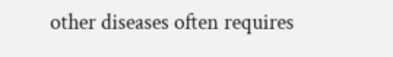other diseases often requires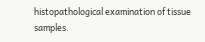histopathological examination of tissue samples.